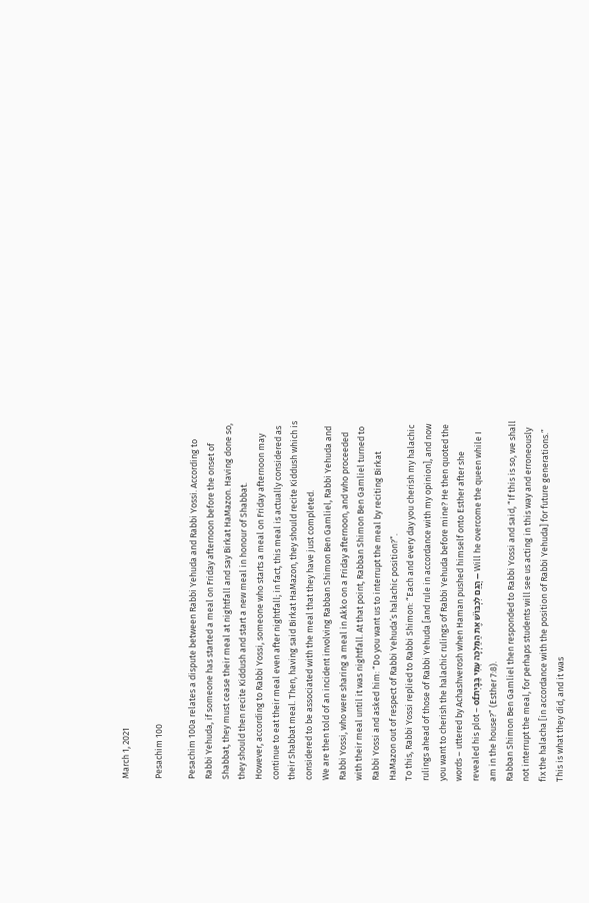March 1, 2021

Pesachim 100

Pesachim 100a relates a dispute between Rabbi Yehuda and Rabbi Yossi. According to Rabbi Yehuda, if someone has started a meal on Friday afternoon before the onset of Shabbat, they must cease their meal at nightfall and say Birkat HaMazon. Having done so, they should then recite Kiddush and start a new meal in honour of Shabbat.
However, according to Rabbi Yossi, someone who starts a meal on Friday afternoon may continue to eat their meal even after nightfall; in fact, this meal is actually considered as their Shabbat meal. Then, having said Birkat HaMazon, they should recite Kiddush which is considered to be associated with the meal that they have just completed.
We are then told of an incident involving Rabban Shimon Ben Gamliel, Rabbi Yehuda and Rabbi Yossi, who were sharing a meal in Akko on a Friday afternoon, and who proceeded with their meal until it was nightfall. At that point, Rabban Shimon Ben Gamliel turned to Rabbi Yossi and asked him: “Do you want us to interrupt the meal by reciting Birkat HaMazon out of respect of Rabbi Yehuda’s halachic position?”.
To this, Rabbi Yossi replied to Rabbi Shimon: “Each and every day you cherish my halachic rulings ahead of those of Rabbi Yehuda [and rule in accordance with my opinion], and now you want to cherish the halachic rulings of Rabbi Yehuda before mine? He then quoted the words – uttered by Achashverosh when Haman pushed himself onto Esther after she revealed his plot – ofהֲגַם לִכְבּוֹשׁ אֶת הַמַּלְכָּה עִמִּי בַּבָּיִת – Will he overcome the queen while I am in the house?” (Esther 7:8).
Rabban Shimon Ben Gamliel then responded to Rabbi Yossi and said, “If this is so, we shall not interrupt the meal, for perhaps students will see us acting in this way and erroneously fix the halacha [in accordance with the position of Rabbi Yehuda] for future generations.” This is what they did, and it was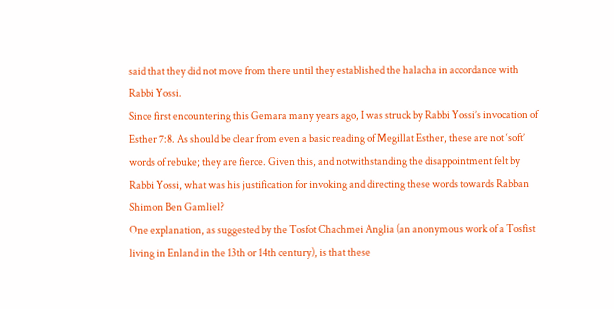said that they did not move from there until they established the halacha in accordance with Rabbi Yossi.
Since first encountering this Gemara many years ago, I was struck by Rabbi Yossi’s invocation of Esther 7:8. As should be clear from even a basic reading of Megillat Esther, these are not ‘soft’ words of rebuke; they are fierce. Given this, and notwithstanding the disappointment felt by Rabbi Yossi, what was his justification for invoking and directing these words towards Rabban Shimon Ben Gamliel?
One explanation, as suggested by the Tosfot Chachmei Anglia (an anonymous work of a Tosfist living in Enland in the 13th or 14th century), is that these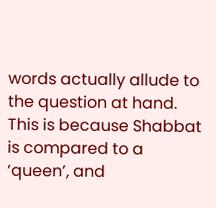words actually allude to the question at hand. This is because Shabbat is compared to a ‘queen’, and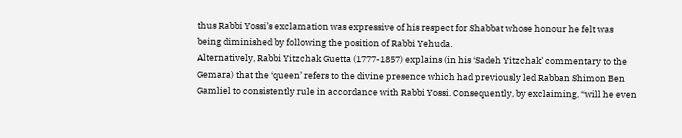thus Rabbi Yossi’s exclamation was expressive of his respect for Shabbat whose honour he felt was being diminished by following the position of Rabbi Yehuda.
Alternatively, Rabbi Yitzchak Guetta (1777-1857) explains (in his ‘Sadeh Yitzchak’ commentary to the Gemara) that the ‘queen’ refers to the divine presence which had previously led Rabban Shimon Ben Gamliel to consistently rule in accordance with Rabbi Yossi. Consequently, by exclaiming, “will he even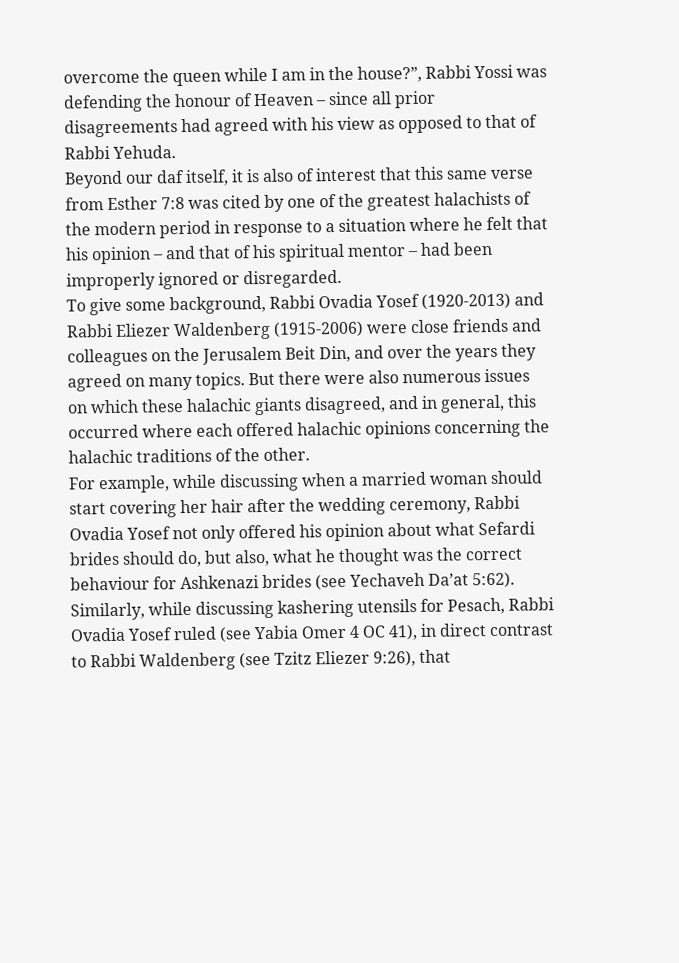overcome the queen while I am in the house?”, Rabbi Yossi was defending the honour of Heaven – since all prior disagreements had agreed with his view as opposed to that of Rabbi Yehuda.
Beyond our daf itself, it is also of interest that this same verse from Esther 7:8 was cited by one of the greatest halachists of the modern period in response to a situation where he felt that his opinion – and that of his spiritual mentor – had been improperly ignored or disregarded.
To give some background, Rabbi Ovadia Yosef (1920-2013) and Rabbi Eliezer Waldenberg (1915-2006) were close friends and colleagues on the Jerusalem Beit Din, and over the years they agreed on many topics. But there were also numerous issues on which these halachic giants disagreed, and in general, this occurred where each offered halachic opinions concerning the halachic traditions of the other.
For example, while discussing when a married woman should start covering her hair after the wedding ceremony, Rabbi Ovadia Yosef not only offered his opinion about what Sefardi brides should do, but also, what he thought was the correct behaviour for Ashkenazi brides (see Yechaveh Da’at 5:62).
Similarly, while discussing kashering utensils for Pesach, Rabbi Ovadia Yosef ruled (see Yabia Omer 4 OC 41), in direct contrast to Rabbi Waldenberg (see Tzitz Eliezer 9:26), that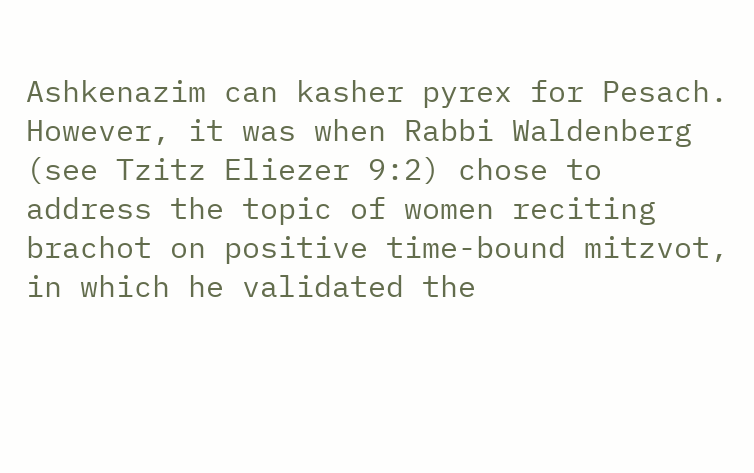Ashkenazim can kasher pyrex for Pesach.
However, it was when Rabbi Waldenberg (see Tzitz Eliezer 9:2) chose to address the topic of women reciting brachot on positive time-bound mitzvot, in which he validated the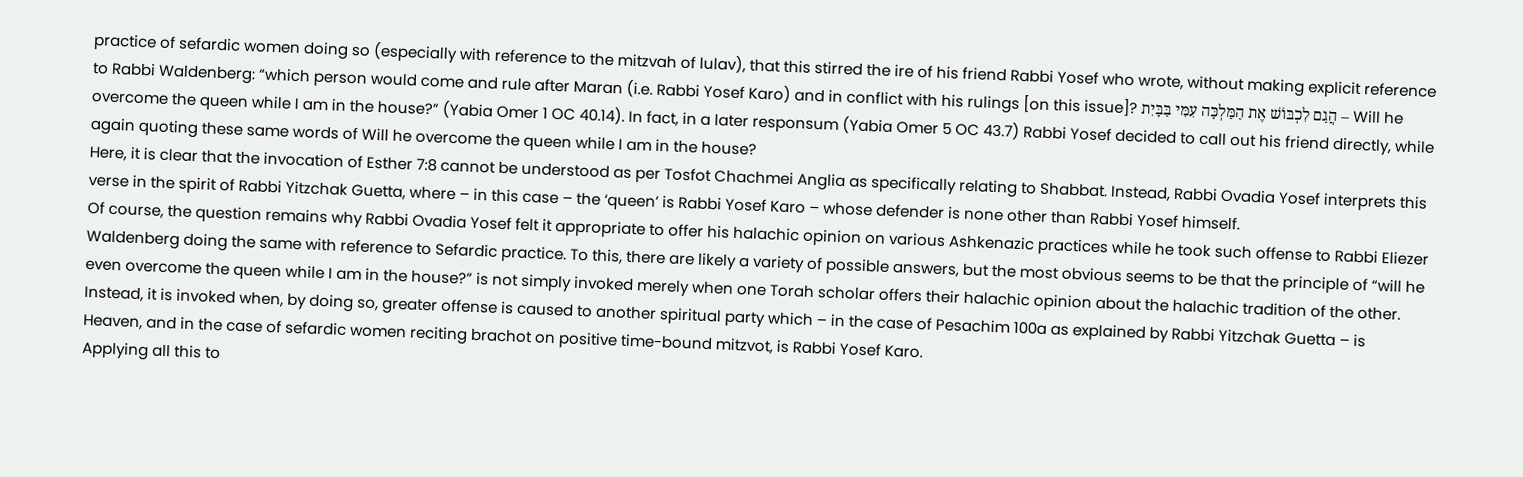practice of sefardic women doing so (especially with reference to the mitzvah of lulav), that this stirred the ire of his friend Rabbi Yosef who wrote, without making explicit reference to Rabbi Waldenberg: “which person would come and rule after Maran (i.e. Rabbi Yosef Karo) and in conflict with his rulings [on this issue]? הֲגַם לִכְבּוֹשׁ אֶת הַמַּלְכָּה עִמִּי בַּבָּיִת – Will he overcome the queen while I am in the house?” (Yabia Omer 1 OC 40.14). In fact, in a later responsum (Yabia Omer 5 OC 43.7) Rabbi Yosef decided to call out his friend directly, while again quoting these same words of Will he overcome the queen while I am in the house?
Here, it is clear that the invocation of Esther 7:8 cannot be understood as per Tosfot Chachmei Anglia as specifically relating to Shabbat. Instead, Rabbi Ovadia Yosef interprets this verse in the spirit of Rabbi Yitzchak Guetta, where – in this case – the ‘queen’ is Rabbi Yosef Karo – whose defender is none other than Rabbi Yosef himself.
Of course, the question remains why Rabbi Ovadia Yosef felt it appropriate to offer his halachic opinion on various Ashkenazic practices while he took such offense to Rabbi Eliezer Waldenberg doing the same with reference to Sefardic practice. To this, there are likely a variety of possible answers, but the most obvious seems to be that the principle of “will he even overcome the queen while I am in the house?” is not simply invoked merely when one Torah scholar offers their halachic opinion about the halachic tradition of the other. Instead, it is invoked when, by doing so, greater offense is caused to another spiritual party which – in the case of Pesachim 100a as explained by Rabbi Yitzchak Guetta – is Heaven, and in the case of sefardic women reciting brachot on positive time-bound mitzvot, is Rabbi Yosef Karo.
Applying all this to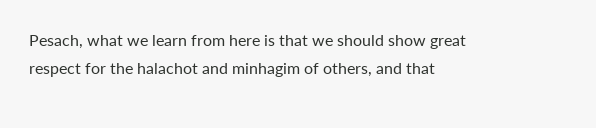Pesach, what we learn from here is that we should show great respect for the halachot and minhagim of others, and that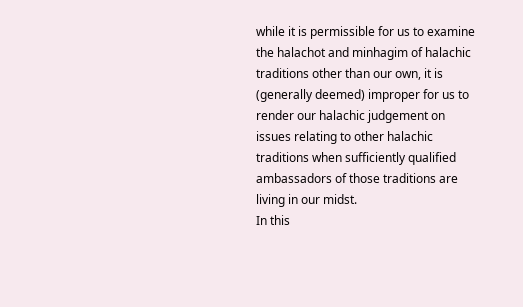while it is permissible for us to examine the halachot and minhagim of halachic traditions other than our own, it is (generally deemed) improper for us to render our halachic judgement on issues relating to other halachic traditions when sufficiently qualified ambassadors of those traditions are living in our midst.
In this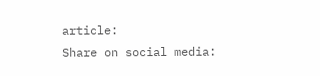article:
Share on social media: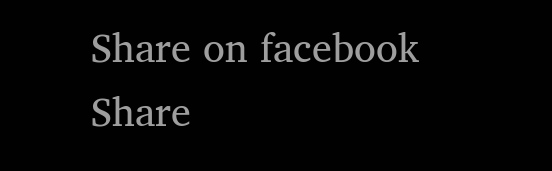Share on facebook
Share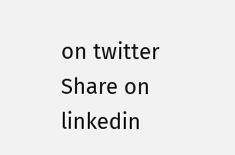on twitter
Share on linkedin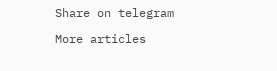Share on telegram

More articles